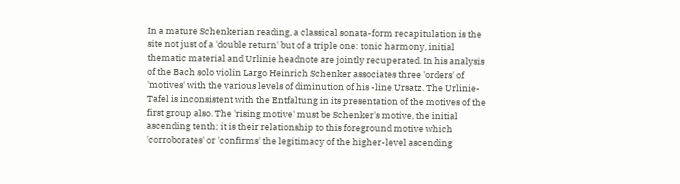In a mature Schenkerian reading, a classical sonata-form recapitulation is the site not just of a 'double return' but of a triple one: tonic harmony, initial thematic material and Urlinie headnote are jointly recuperated. In his analysis of the Bach solo violin Largo Heinrich Schenker associates three 'orders' of 'motives' with the various levels of diminution of his -line Ursatz. The Urlinie-Tafel is inconsistent with the Entfaltung in its presentation of the motives of the first group also. The 'rising motive' must be Schenker's motive, the initial ascending tenth; it is their relationship to this foreground motive which 'corroborates' or 'confirms' the legitimacy of the higher-level ascending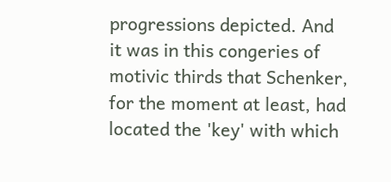progressions depicted. And it was in this congeries of motivic thirds that Schenker, for the moment at least, had located the 'key' with which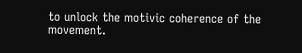to unlock the motivic coherence of the movement.